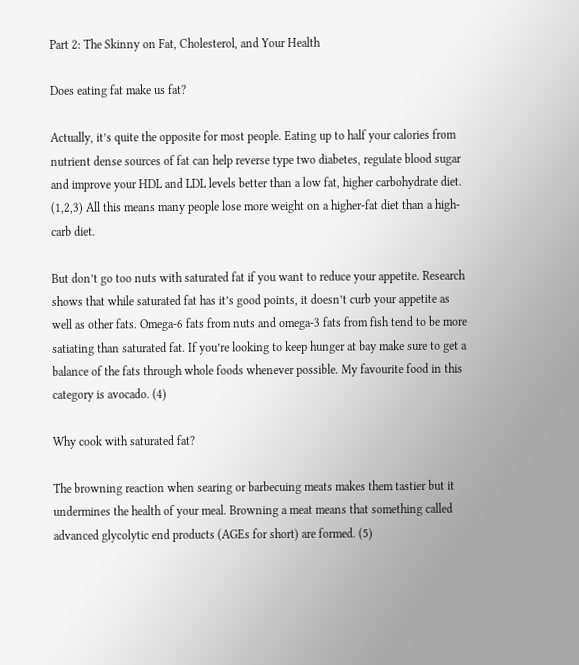Part 2: The Skinny on Fat, Cholesterol, and Your Health

Does eating fat make us fat?

Actually, it’s quite the opposite for most people. Eating up to half your calories from nutrient dense sources of fat can help reverse type two diabetes, regulate blood sugar and improve your HDL and LDL levels better than a low fat, higher carbohydrate diet. (1,2,3) All this means many people lose more weight on a higher-fat diet than a high-carb diet.

But don’t go too nuts with saturated fat if you want to reduce your appetite. Research shows that while saturated fat has it’s good points, it doesn’t curb your appetite as well as other fats. Omega-6 fats from nuts and omega-3 fats from fish tend to be more satiating than saturated fat. If you’re looking to keep hunger at bay make sure to get a balance of the fats through whole foods whenever possible. My favourite food in this category is avocado. (4)

Why cook with saturated fat?

The browning reaction when searing or barbecuing meats makes them tastier but it undermines the health of your meal. Browning a meat means that something called advanced glycolytic end products (AGEs for short) are formed. (5)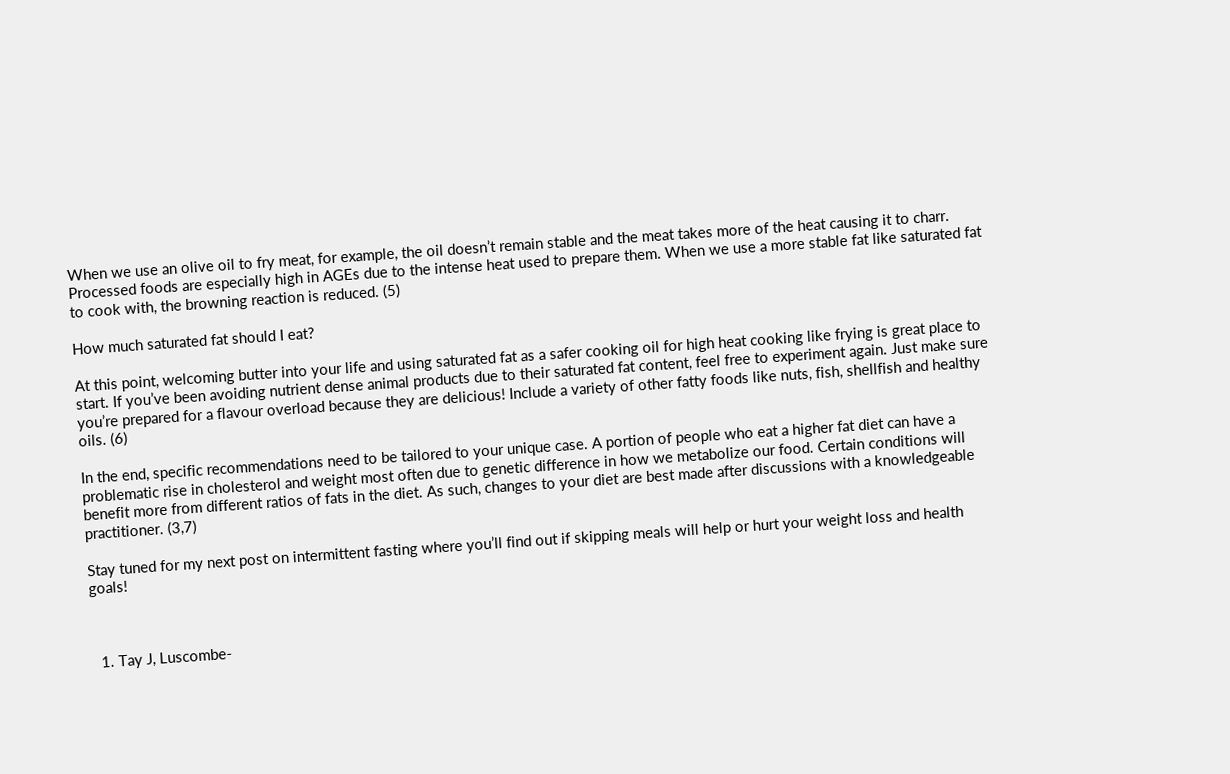When we use an olive oil to fry meat, for example, the oil doesn’t remain stable and the meat takes more of the heat causing it to charr. Processed foods are especially high in AGEs due to the intense heat used to prepare them. When we use a more stable fat like saturated fat to cook with, the browning reaction is reduced. (5)

How much saturated fat should I eat?

At this point, welcoming butter into your life and using saturated fat as a safer cooking oil for high heat cooking like frying is great place to start. If you’ve been avoiding nutrient dense animal products due to their saturated fat content, feel free to experiment again. Just make sure you’re prepared for a flavour overload because they are delicious! Include a variety of other fatty foods like nuts, fish, shellfish and healthy oils. (6)

In the end, specific recommendations need to be tailored to your unique case. A portion of people who eat a higher fat diet can have a problematic rise in cholesterol and weight most often due to genetic difference in how we metabolize our food. Certain conditions will benefit more from different ratios of fats in the diet. As such, changes to your diet are best made after discussions with a knowledgeable practitioner. (3,7)

Stay tuned for my next post on intermittent fasting where you’ll find out if skipping meals will help or hurt your weight loss and health goals!



  1. Tay J, Luscombe-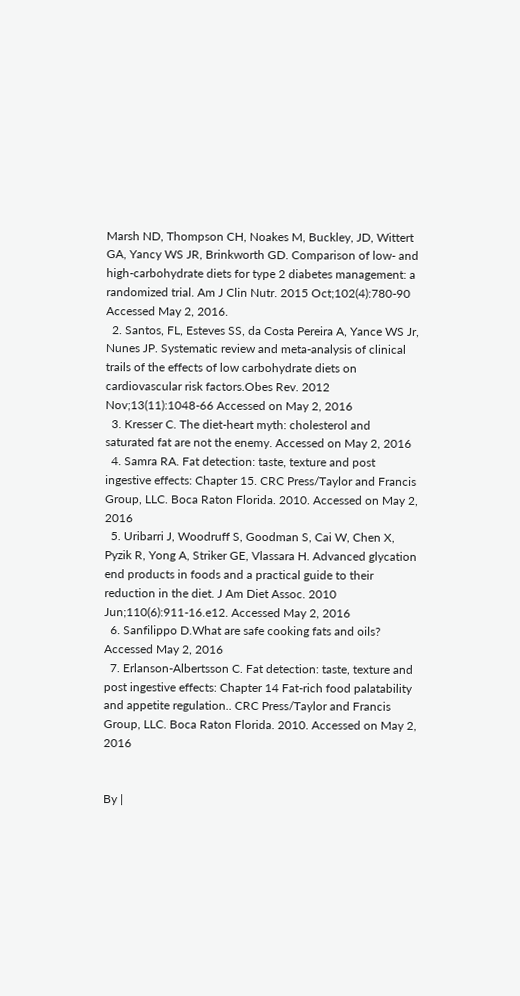Marsh ND, Thompson CH, Noakes M, Buckley, JD, Wittert GA, Yancy WS JR, Brinkworth GD. Comparison of low- and high-carbohydrate diets for type 2 diabetes management: a randomized trial. Am J Clin Nutr. 2015 Oct;102(4):780-90 Accessed May 2, 2016.
  2. Santos, FL, Esteves SS, da Costa Pereira A, Yance WS Jr, Nunes JP. Systematic review and meta-analysis of clinical trails of the effects of low carbohydrate diets on cardiovascular risk factors.Obes Rev. 2012 Nov;13(11):1048-66 Accessed on May 2, 2016
  3. Kresser C. The diet-heart myth: cholesterol and saturated fat are not the enemy. Accessed on May 2, 2016
  4. Samra RA. Fat detection: taste, texture and post ingestive effects: Chapter 15. CRC Press/Taylor and Francis Group, LLC. Boca Raton Florida. 2010. Accessed on May 2, 2016
  5. Uribarri J, Woodruff S, Goodman S, Cai W, Chen X, Pyzik R, Yong A, Striker GE, Vlassara H. Advanced glycation end products in foods and a practical guide to their reduction in the diet. J Am Diet Assoc. 2010 Jun;110(6):911-16.e12. Accessed May 2, 2016
  6. Sanfilippo D.What are safe cooking fats and oils? Accessed May 2, 2016
  7. Erlanson-Albertsson C. Fat detection: taste, texture and post ingestive effects: Chapter 14 Fat-rich food palatability and appetite regulation.. CRC Press/Taylor and Francis Group, LLC. Boca Raton Florida. 2010. Accessed on May 2, 2016


By |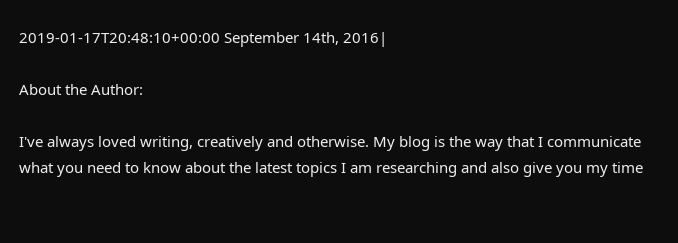2019-01-17T20:48:10+00:00 September 14th, 2016|

About the Author:

I've always loved writing, creatively and otherwise. My blog is the way that I communicate what you need to know about the latest topics I am researching and also give you my time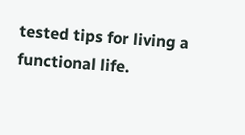tested tips for living a functional life.